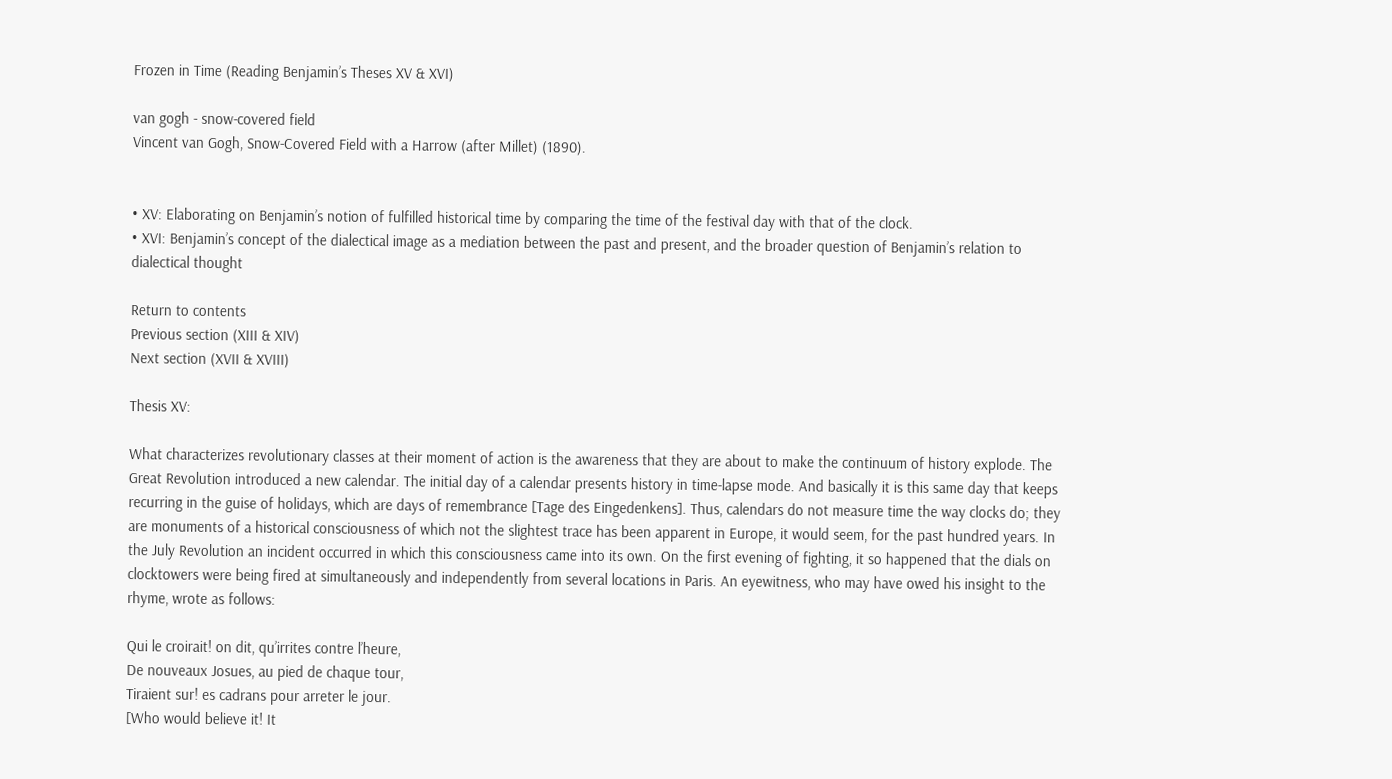Frozen in Time (Reading Benjamin’s Theses XV & XVI)

van gogh - snow-covered field
Vincent van Gogh, Snow-Covered Field with a Harrow (after Millet) (1890).


• XV: Elaborating on Benjamin’s notion of fulfilled historical time by comparing the time of the festival day with that of the clock.
• XVI: Benjamin’s concept of the dialectical image as a mediation between the past and present, and the broader question of Benjamin’s relation to dialectical thought

Return to contents
Previous section (XIII & XIV)
Next section (XVII & XVIII)

Thesis XV:

What characterizes revolutionary classes at their moment of action is the awareness that they are about to make the continuum of history explode. The Great Revolution introduced a new calendar. The initial day of a calendar presents history in time-lapse mode. And basically it is this same day that keeps recurring in the guise of holidays, which are days of remembrance [Tage des Eingedenkens]. Thus, calendars do not measure time the way clocks do; they are monuments of a historical consciousness of which not the slightest trace has been apparent in Europe, it would seem, for the past hundred years. In the July Revolution an incident occurred in which this consciousness came into its own. On the first evening of fighting, it so happened that the dials on clocktowers were being fired at simultaneously and independently from several locations in Paris. An eyewitness, who may have owed his insight to the rhyme, wrote as follows:

Qui le croirait! on dit, qu’irrites contre l’heure,
De nouveaux Josues, au pied de chaque tour,
Tiraient sur! es cadrans pour arreter le jour.
[Who would believe it! It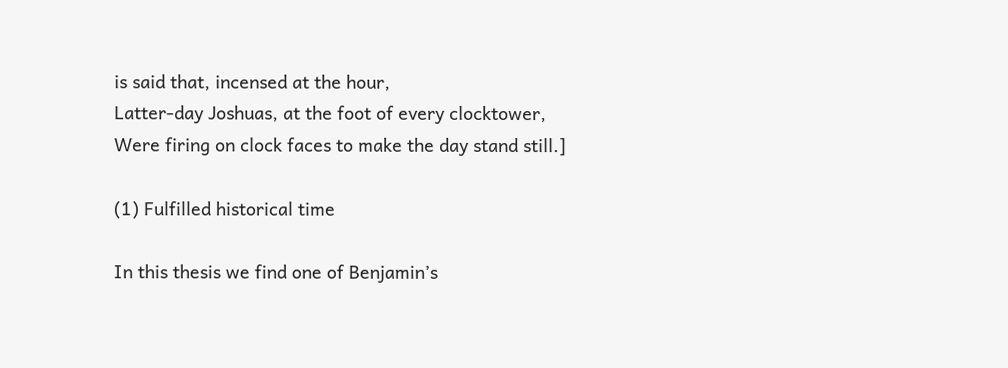is said that, incensed at the hour,
Latter-day Joshuas, at the foot of every clocktower,
Were firing on clock faces to make the day stand still.]

(1) Fulfilled historical time

In this thesis we find one of Benjamin’s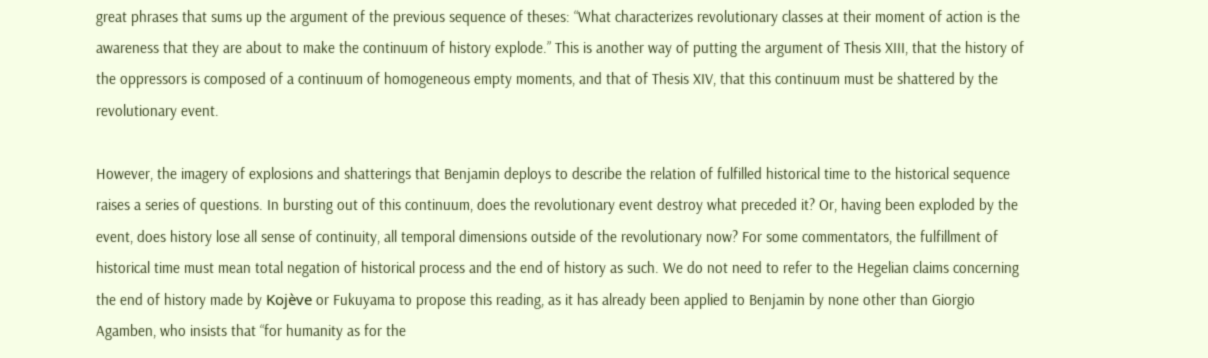great phrases that sums up the argument of the previous sequence of theses: “What characterizes revolutionary classes at their moment of action is the awareness that they are about to make the continuum of history explode.” This is another way of putting the argument of Thesis XIII, that the history of the oppressors is composed of a continuum of homogeneous empty moments, and that of Thesis XIV, that this continuum must be shattered by the revolutionary event.

However, the imagery of explosions and shatterings that Benjamin deploys to describe the relation of fulfilled historical time to the historical sequence raises a series of questions. In bursting out of this continuum, does the revolutionary event destroy what preceded it? Or, having been exploded by the event, does history lose all sense of continuity, all temporal dimensions outside of the revolutionary now? For some commentators, the fulfillment of historical time must mean total negation of historical process and the end of history as such. We do not need to refer to the Hegelian claims concerning the end of history made by Kojève or Fukuyama to propose this reading, as it has already been applied to Benjamin by none other than Giorgio Agamben, who insists that “for humanity as for the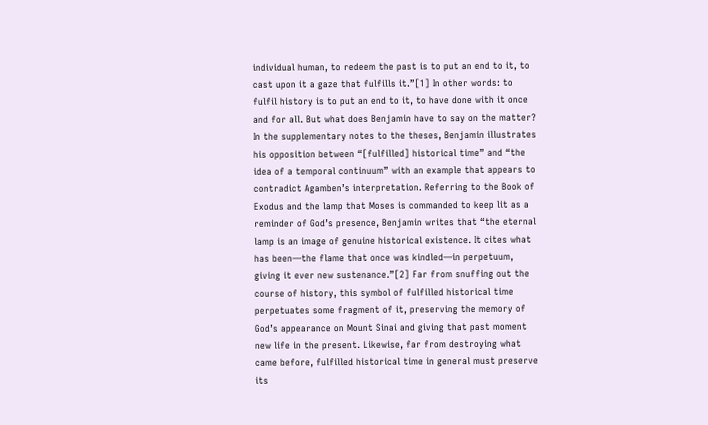individual human, to redeem the past is to put an end to it, to cast upon it a gaze that fulfills it.”[1] In other words: to fulfil history is to put an end to it, to have done with it once and for all. But what does Benjamin have to say on the matter? In the supplementary notes to the theses, Benjamin illustrates his opposition between “[fulfilled] historical time” and “the idea of a temporal continuum” with an example that appears to contradict Agamben’s interpretation. Referring to the Book of Exodus and the lamp that Moses is commanded to keep lit as a reminder of God’s presence, Benjamin writes that “the eternal lamp is an image of genuine historical existence. It cites what has been—the flame that once was kindled—in perpetuum, giving it ever new sustenance.”[2] Far from snuffing out the course of history, this symbol of fulfilled historical time perpetuates some fragment of it, preserving the memory of God’s appearance on Mount Sinai and giving that past moment new life in the present. Likewise, far from destroying what came before, fulfilled historical time in general must preserve its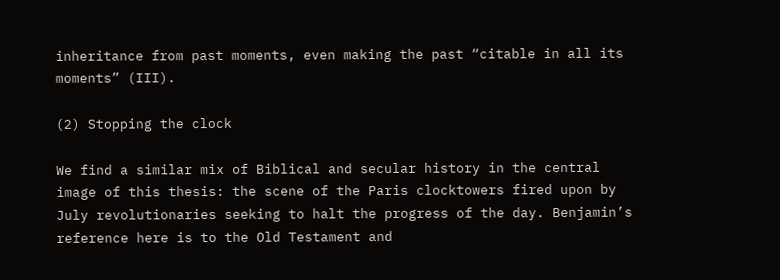inheritance from past moments, even making the past “citable in all its moments” (III).

(2) Stopping the clock

We find a similar mix of Biblical and secular history in the central image of this thesis: the scene of the Paris clocktowers fired upon by July revolutionaries seeking to halt the progress of the day. Benjamin’s reference here is to the Old Testament and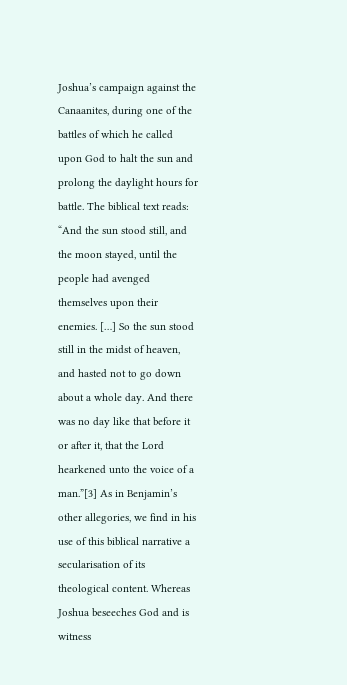Joshua’s campaign against the Canaanites, during one of the battles of which he called upon God to halt the sun and prolong the daylight hours for battle. The biblical text reads: “And the sun stood still, and the moon stayed, until the people had avenged themselves upon their enemies. […] So the sun stood still in the midst of heaven, and hasted not to go down about a whole day. And there was no day like that before it or after it, that the Lord hearkened unto the voice of a man.”[3] As in Benjamin’s other allegories, we find in his use of this biblical narrative a secularisation of its theological content. Whereas Joshua beseeches God and is witness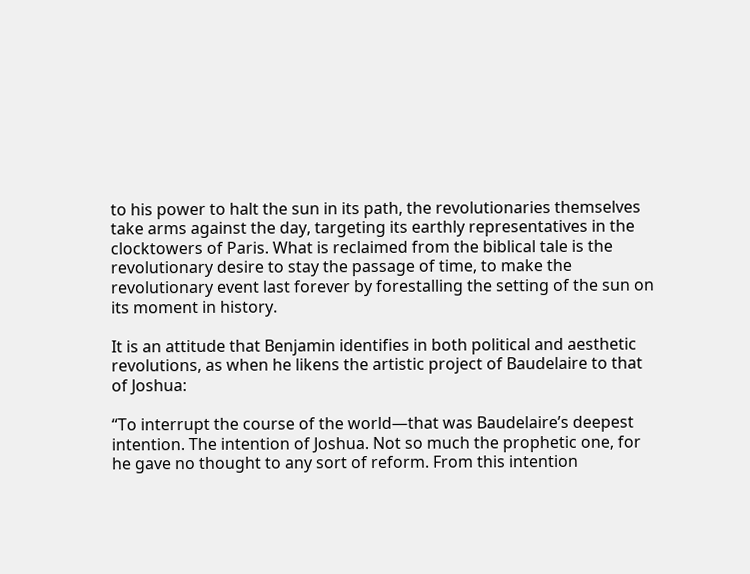to his power to halt the sun in its path, the revolutionaries themselves take arms against the day, targeting its earthly representatives in the clocktowers of Paris. What is reclaimed from the biblical tale is the revolutionary desire to stay the passage of time, to make the revolutionary event last forever by forestalling the setting of the sun on its moment in history.

It is an attitude that Benjamin identifies in both political and aesthetic revolutions, as when he likens the artistic project of Baudelaire to that of Joshua:

“To interrupt the course of the world—that was Baudelaire’s deepest intention. The intention of Joshua. Not so much the prophetic one, for he gave no thought to any sort of reform. From this intention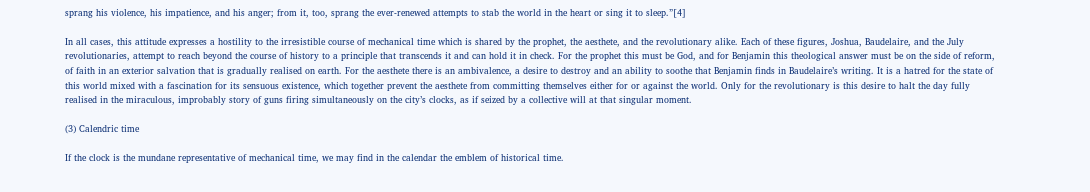sprang his violence, his impatience, and his anger; from it, too, sprang the ever-renewed attempts to stab the world in the heart or sing it to sleep.”[4]

In all cases, this attitude expresses a hostility to the irresistible course of mechanical time which is shared by the prophet, the aesthete, and the revolutionary alike. Each of these figures, Joshua, Baudelaire, and the July revolutionaries, attempt to reach beyond the course of history to a principle that transcends it and can hold it in check. For the prophet this must be God, and for Benjamin this theological answer must be on the side of reform, of faith in an exterior salvation that is gradually realised on earth. For the aesthete there is an ambivalence, a desire to destroy and an ability to soothe that Benjamin finds in Baudelaire’s writing. It is a hatred for the state of this world mixed with a fascination for its sensuous existence, which together prevent the aesthete from committing themselves either for or against the world. Only for the revolutionary is this desire to halt the day fully realised in the miraculous, improbably story of guns firing simultaneously on the city’s clocks, as if seized by a collective will at that singular moment.

(3) Calendric time

If the clock is the mundane representative of mechanical time, we may find in the calendar the emblem of historical time.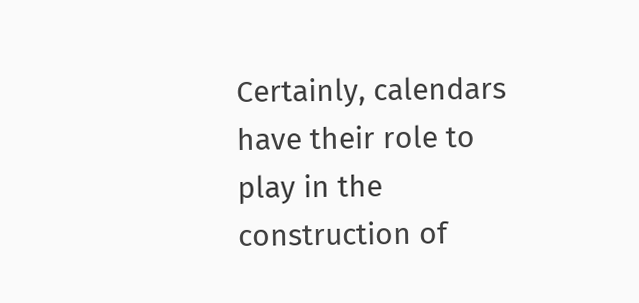Certainly, calendars have their role to play in the construction of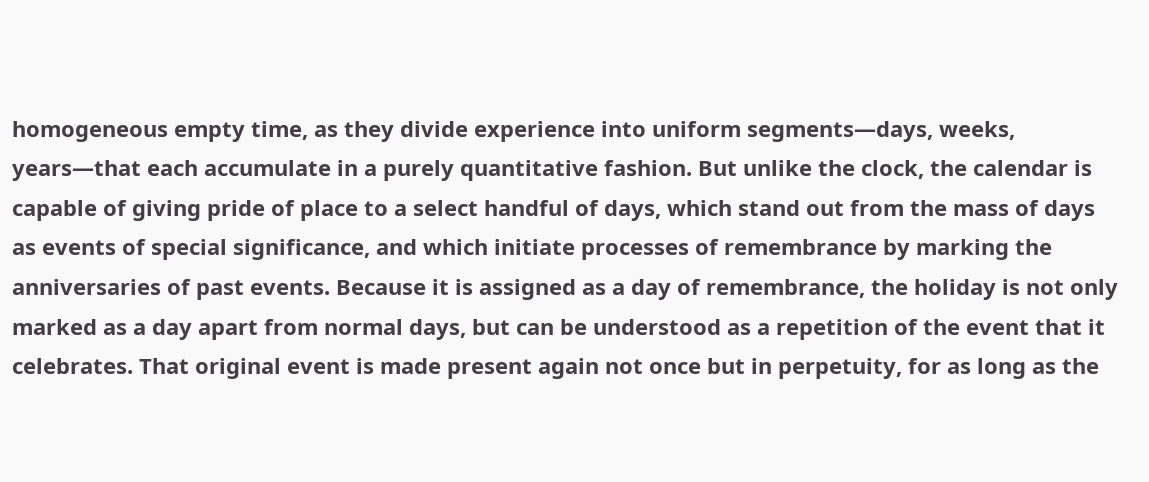homogeneous empty time, as they divide experience into uniform segments—days, weeks, years—that each accumulate in a purely quantitative fashion. But unlike the clock, the calendar is capable of giving pride of place to a select handful of days, which stand out from the mass of days as events of special significance, and which initiate processes of remembrance by marking the anniversaries of past events. Because it is assigned as a day of remembrance, the holiday is not only marked as a day apart from normal days, but can be understood as a repetition of the event that it celebrates. That original event is made present again not once but in perpetuity, for as long as the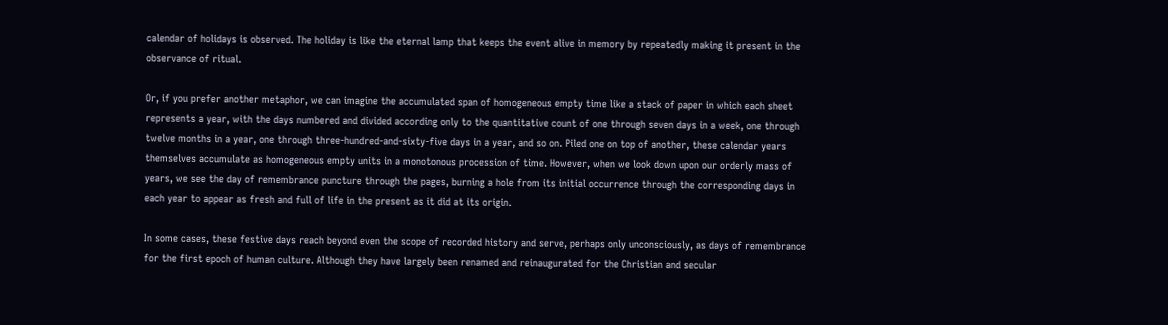calendar of holidays is observed. The holiday is like the eternal lamp that keeps the event alive in memory by repeatedly making it present in the observance of ritual.

Or, if you prefer another metaphor, we can imagine the accumulated span of homogeneous empty time like a stack of paper in which each sheet represents a year, with the days numbered and divided according only to the quantitative count of one through seven days in a week, one through twelve months in a year, one through three-hundred-and-sixty-five days in a year, and so on. Piled one on top of another, these calendar years themselves accumulate as homogeneous empty units in a monotonous procession of time. However, when we look down upon our orderly mass of years, we see the day of remembrance puncture through the pages, burning a hole from its initial occurrence through the corresponding days in each year to appear as fresh and full of life in the present as it did at its origin.

In some cases, these festive days reach beyond even the scope of recorded history and serve, perhaps only unconsciously, as days of remembrance for the first epoch of human culture. Although they have largely been renamed and reinaugurated for the Christian and secular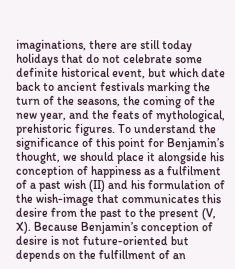imaginations, there are still today holidays that do not celebrate some definite historical event, but which date back to ancient festivals marking the turn of the seasons, the coming of the new year, and the feats of mythological, prehistoric figures. To understand the significance of this point for Benjamin’s thought, we should place it alongside his conception of happiness as a fulfilment of a past wish (II) and his formulation of the wish-image that communicates this desire from the past to the present (V, X). Because Benjamin’s conception of desire is not future-oriented but depends on the fulfillment of an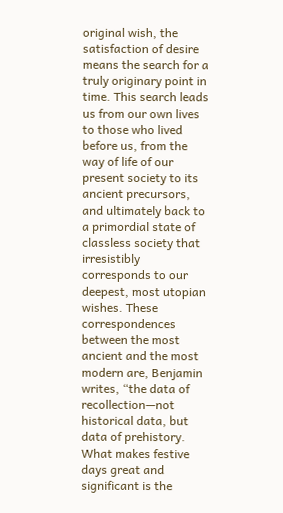original wish, the satisfaction of desire means the search for a truly originary point in time. This search leads us from our own lives to those who lived before us, from the way of life of our present society to its ancient precursors, and ultimately back to a primordial state of classless society that irresistibly corresponds to our deepest, most utopian wishes. These correspondences between the most ancient and the most modern are, Benjamin writes, “the data of recollection—not historical data, but data of prehistory. What makes festive days great and significant is the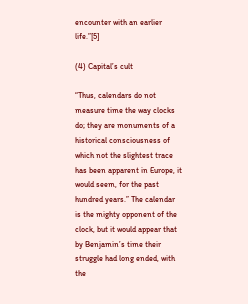encounter with an earlier life.”[5]

(4) Capital’s cult

“Thus, calendars do not measure time the way clocks do; they are monuments of a historical consciousness of which not the slightest trace has been apparent in Europe, it would seem, for the past hundred years.” The calendar is the mighty opponent of the clock, but it would appear that by Benjamin’s time their struggle had long ended, with the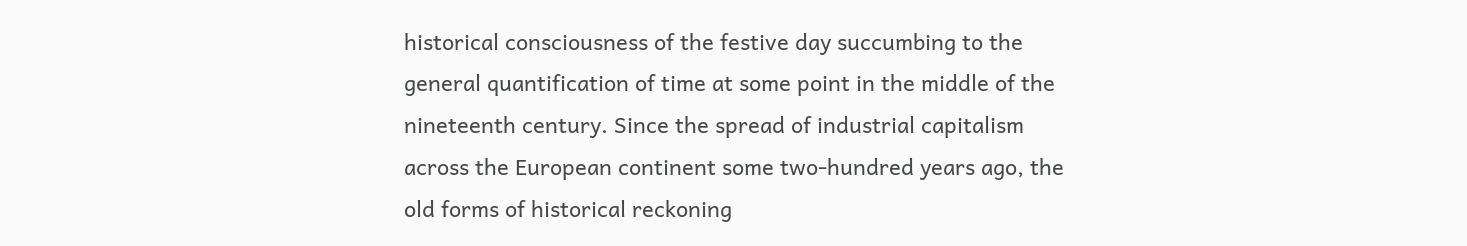historical consciousness of the festive day succumbing to the general quantification of time at some point in the middle of the nineteenth century. Since the spread of industrial capitalism across the European continent some two-hundred years ago, the old forms of historical reckoning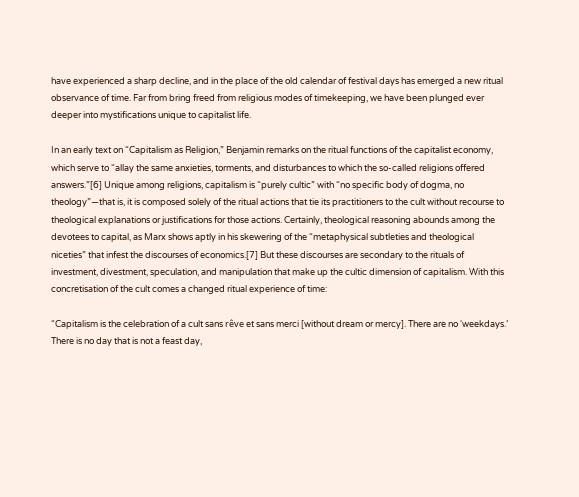have experienced a sharp decline, and in the place of the old calendar of festival days has emerged a new ritual observance of time. Far from bring freed from religious modes of timekeeping, we have been plunged ever deeper into mystifications unique to capitalist life.

In an early text on “Capitalism as Religion,” Benjamin remarks on the ritual functions of the capitalist economy, which serve to “allay the same anxieties, torments, and disturbances to which the so-called religions offered answers.”[6] Unique among religions, capitalism is “purely cultic” with “no specific body of dogma, no theology”—that is, it is composed solely of the ritual actions that tie its practitioners to the cult without recourse to theological explanations or justifications for those actions. Certainly, theological reasoning abounds among the devotees to capital, as Marx shows aptly in his skewering of the “metaphysical subtleties and theological niceties” that infest the discourses of economics.[7] But these discourses are secondary to the rituals of investment, divestment, speculation, and manipulation that make up the cultic dimension of capitalism. With this concretisation of the cult comes a changed ritual experience of time:

“Capitalism is the celebration of a cult sans rêve et sans merci [without dream or mercy]. There are no ‘weekdays.’ There is no day that is not a feast day,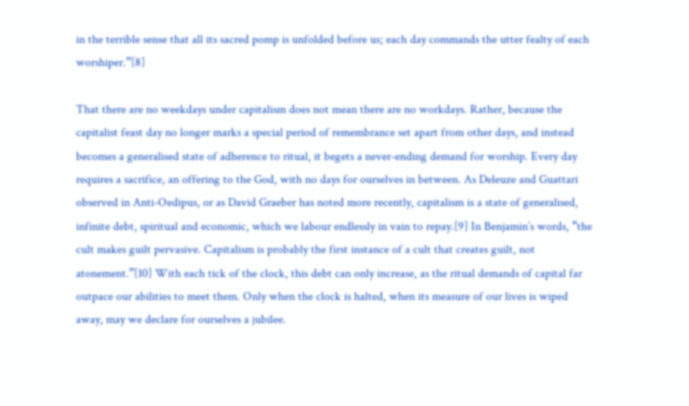in the terrible sense that all its sacred pomp is unfolded before us; each day commands the utter fealty of each worshiper.”[8]

That there are no weekdays under capitalism does not mean there are no workdays. Rather, because the capitalist feast day no longer marks a special period of remembrance set apart from other days, and instead becomes a generalised state of adherence to ritual, it begets a never-ending demand for worship. Every day requires a sacrifice, an offering to the God, with no days for ourselves in between. As Deleuze and Guattari observed in Anti-Oedipus, or as David Graeber has noted more recently, capitalism is a state of generalised, infinite debt, spiritual and economic, which we labour endlessly in vain to repay.[9] In Benjamin’s words, “the cult makes guilt pervasive. Capitalism is probably the first instance of a cult that creates guilt, not atonement.”[10] With each tick of the clock, this debt can only increase, as the ritual demands of capital far outpace our abilities to meet them. Only when the clock is halted, when its measure of our lives is wiped away, may we declare for ourselves a jubilee.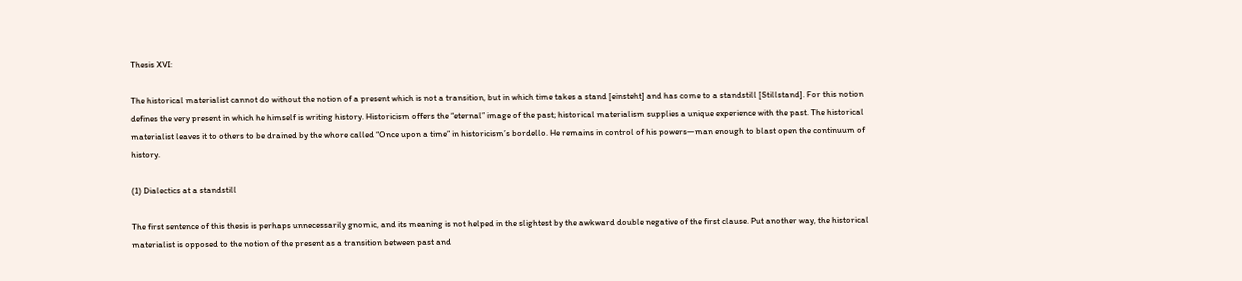Thesis XVI:

The historical materialist cannot do without the notion of a present which is not a transition, but in which time takes a stand [einsteht] and has come to a standstill [Stillstand]. For this notion defines the very present in which he himself is writing history. Historicism offers the “eternal” image of the past; historical materialism supplies a unique experience with the past. The historical materialist leaves it to others to be drained by the whore called “Once upon a time” in historicism’s bordello. He remains in control of his powers—man enough to blast open the continuum of history.

(1) Dialectics at a standstill

The first sentence of this thesis is perhaps unnecessarily gnomic, and its meaning is not helped in the slightest by the awkward double negative of the first clause. Put another way, the historical materialist is opposed to the notion of the present as a transition between past and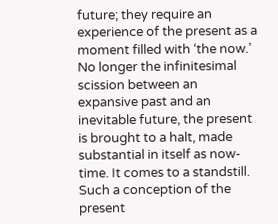future; they require an experience of the present as a moment filled with ‘the now.’ No longer the infinitesimal scission between an expansive past and an inevitable future, the present is brought to a halt, made substantial in itself as now-time. It comes to a standstill. Such a conception of the present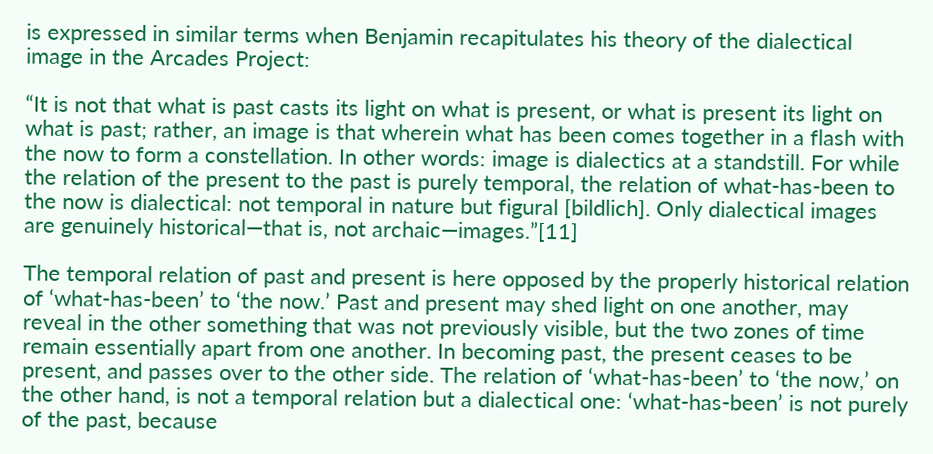is expressed in similar terms when Benjamin recapitulates his theory of the dialectical image in the Arcades Project:

“It is not that what is past casts its light on what is present, or what is present its light on what is past; rather, an image is that wherein what has been comes together in a flash with the now to form a constellation. In other words: image is dialectics at a standstill. For while the relation of the present to the past is purely temporal, the relation of what-has-been to the now is dialectical: not temporal in nature but figural [bildlich]. Only dialectical images are genuinely historical—that is, not archaic—images.”[11]

The temporal relation of past and present is here opposed by the properly historical relation of ‘what-has-been’ to ‘the now.’ Past and present may shed light on one another, may reveal in the other something that was not previously visible, but the two zones of time remain essentially apart from one another. In becoming past, the present ceases to be present, and passes over to the other side. The relation of ‘what-has-been’ to ‘the now,’ on the other hand, is not a temporal relation but a dialectical one: ‘what-has-been’ is not purely of the past, because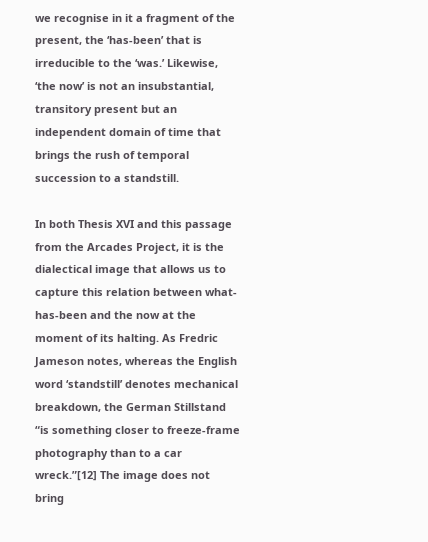we recognise in it a fragment of the present, the ‘has-been’ that is irreducible to the ‘was.’ Likewise, ‘the now’ is not an insubstantial, transitory present but an independent domain of time that brings the rush of temporal succession to a standstill.

In both Thesis XVI and this passage from the Arcades Project, it is the dialectical image that allows us to capture this relation between what-has-been and the now at the moment of its halting. As Fredric Jameson notes, whereas the English word ‘standstill’ denotes mechanical breakdown, the German Stillstand “is something closer to freeze-frame photography than to a car wreck.”[12] The image does not bring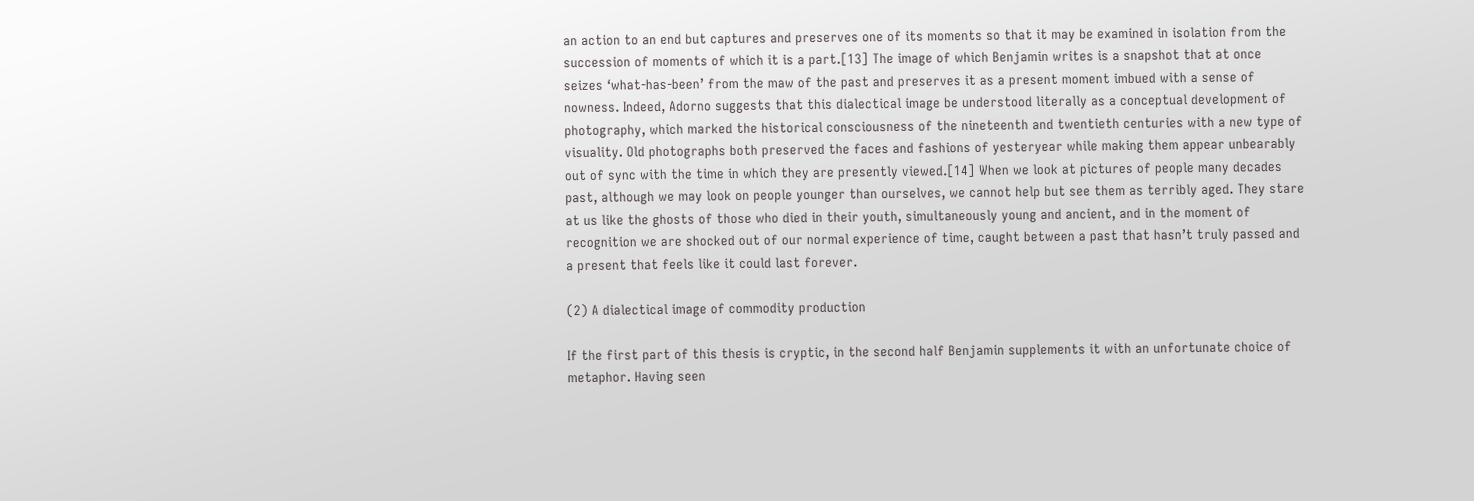an action to an end but captures and preserves one of its moments so that it may be examined in isolation from the succession of moments of which it is a part.[13] The image of which Benjamin writes is a snapshot that at once seizes ‘what-has-been’ from the maw of the past and preserves it as a present moment imbued with a sense of nowness. Indeed, Adorno suggests that this dialectical image be understood literally as a conceptual development of photography, which marked the historical consciousness of the nineteenth and twentieth centuries with a new type of visuality. Old photographs both preserved the faces and fashions of yesteryear while making them appear unbearably out of sync with the time in which they are presently viewed.[14] When we look at pictures of people many decades past, although we may look on people younger than ourselves, we cannot help but see them as terribly aged. They stare at us like the ghosts of those who died in their youth, simultaneously young and ancient, and in the moment of recognition we are shocked out of our normal experience of time, caught between a past that hasn’t truly passed and a present that feels like it could last forever.

(2) A dialectical image of commodity production

If the first part of this thesis is cryptic, in the second half Benjamin supplements it with an unfortunate choice of metaphor. Having seen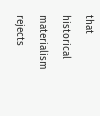that historical materialism rejects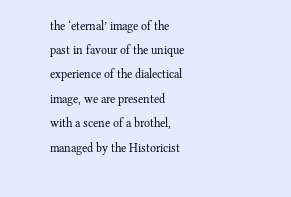the ‘eternal’ image of the past in favour of the unique experience of the dialectical image, we are presented with a scene of a brothel, managed by the Historicist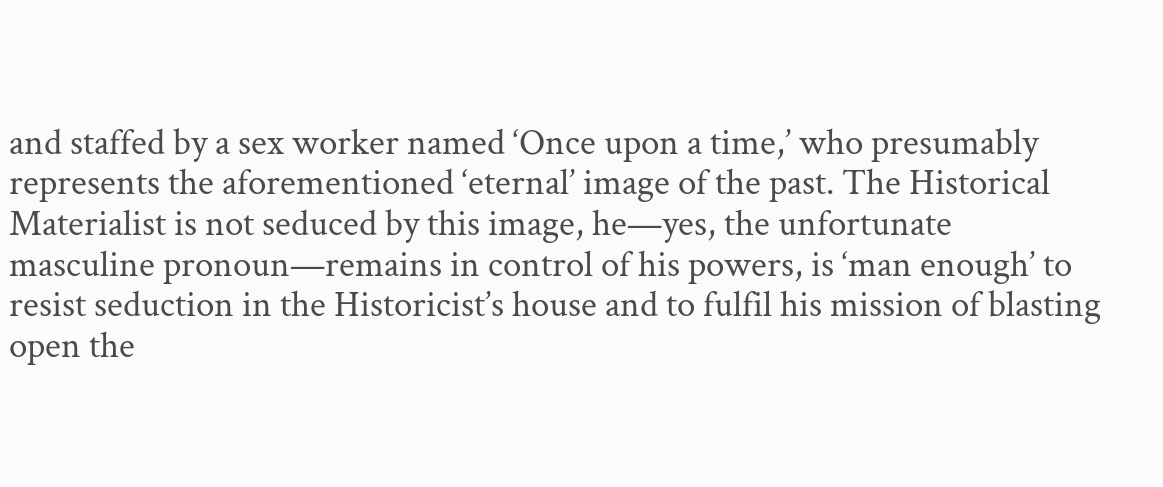and staffed by a sex worker named ‘Once upon a time,’ who presumably represents the aforementioned ‘eternal’ image of the past. The Historical Materialist is not seduced by this image, he—yes, the unfortunate masculine pronoun—remains in control of his powers, is ‘man enough’ to resist seduction in the Historicist’s house and to fulfil his mission of blasting open the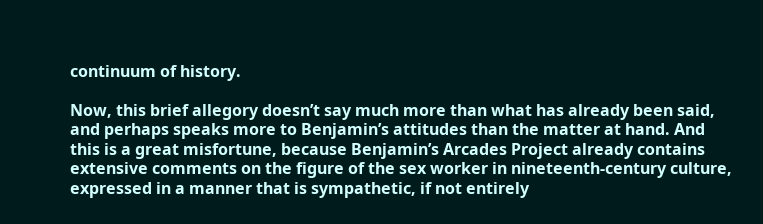continuum of history.

Now, this brief allegory doesn’t say much more than what has already been said, and perhaps speaks more to Benjamin’s attitudes than the matter at hand. And this is a great misfortune, because Benjamin’s Arcades Project already contains extensive comments on the figure of the sex worker in nineteenth-century culture, expressed in a manner that is sympathetic, if not entirely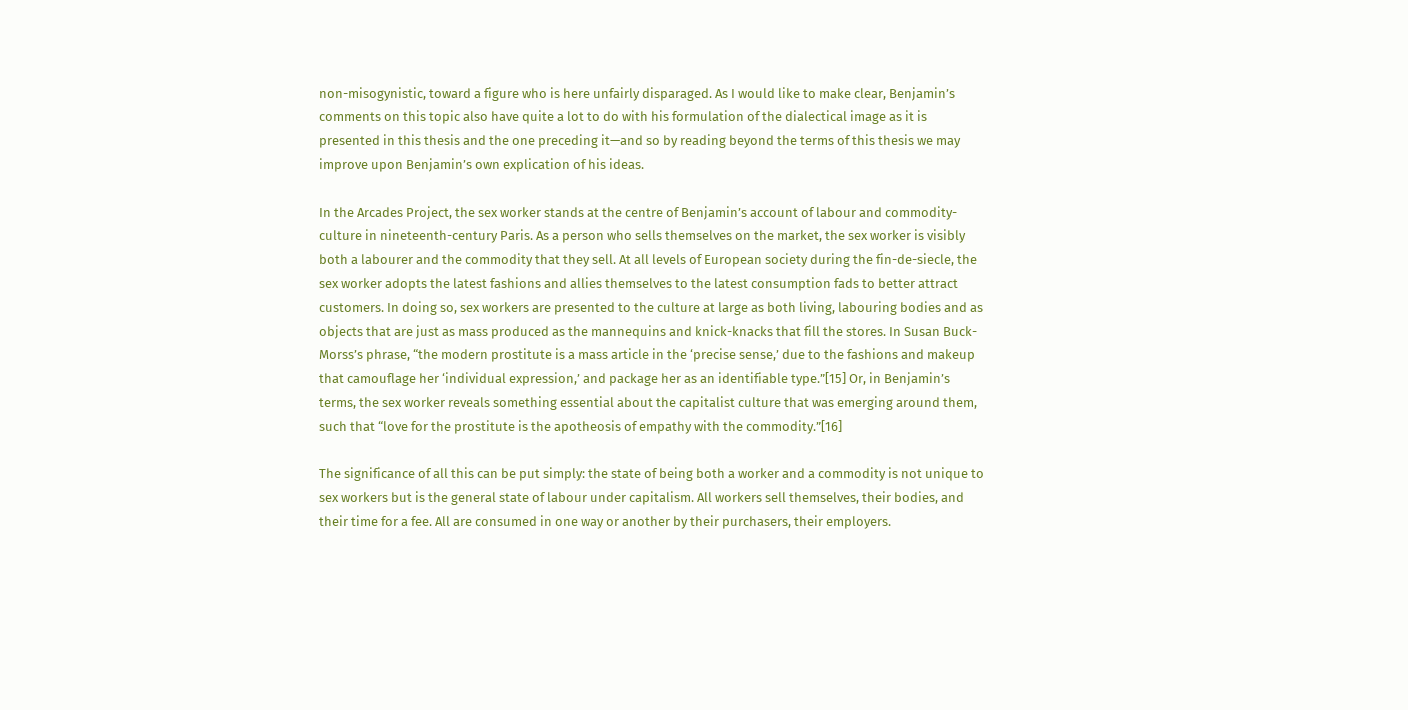non-misogynistic, toward a figure who is here unfairly disparaged. As I would like to make clear, Benjamin’s comments on this topic also have quite a lot to do with his formulation of the dialectical image as it is presented in this thesis and the one preceding it—and so by reading beyond the terms of this thesis we may improve upon Benjamin’s own explication of his ideas.

In the Arcades Project, the sex worker stands at the centre of Benjamin’s account of labour and commodity-culture in nineteenth-century Paris. As a person who sells themselves on the market, the sex worker is visibly both a labourer and the commodity that they sell. At all levels of European society during the fin-de-siecle, the sex worker adopts the latest fashions and allies themselves to the latest consumption fads to better attract customers. In doing so, sex workers are presented to the culture at large as both living, labouring bodies and as objects that are just as mass produced as the mannequins and knick-knacks that fill the stores. In Susan Buck-Morss’s phrase, “the modern prostitute is a mass article in the ‘precise sense,’ due to the fashions and makeup that camouflage her ‘individual expression,’ and package her as an identifiable type.”[15] Or, in Benjamin’s terms, the sex worker reveals something essential about the capitalist culture that was emerging around them, such that “love for the prostitute is the apotheosis of empathy with the commodity.”[16]

The significance of all this can be put simply: the state of being both a worker and a commodity is not unique to sex workers but is the general state of labour under capitalism. All workers sell themselves, their bodies, and their time for a fee. All are consumed in one way or another by their purchasers, their employers.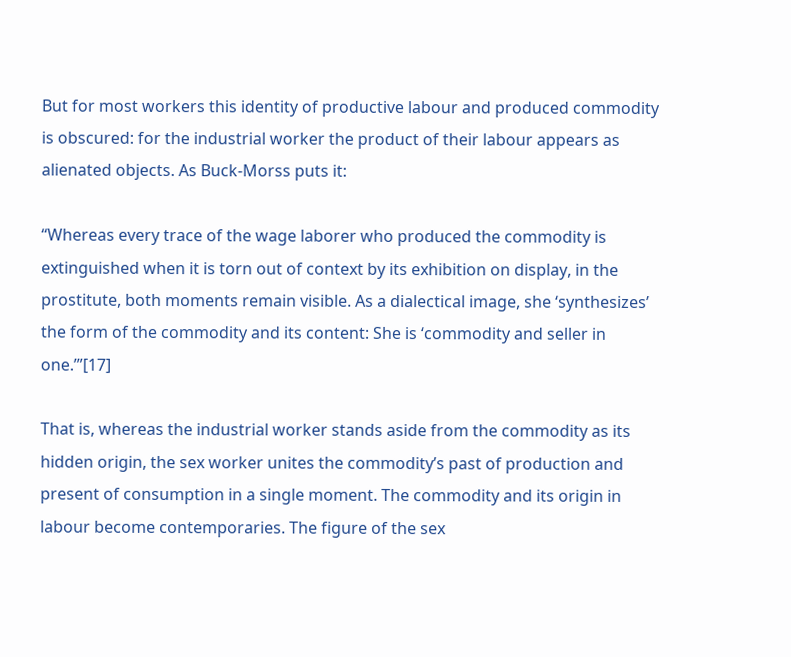But for most workers this identity of productive labour and produced commodity is obscured: for the industrial worker the product of their labour appears as alienated objects. As Buck-Morss puts it:

“Whereas every trace of the wage laborer who produced the commodity is extinguished when it is torn out of context by its exhibition on display, in the prostitute, both moments remain visible. As a dialectical image, she ‘synthesizes’ the form of the commodity and its content: She is ‘commodity and seller in one.’”[17]

That is, whereas the industrial worker stands aside from the commodity as its hidden origin, the sex worker unites the commodity’s past of production and present of consumption in a single moment. The commodity and its origin in labour become contemporaries. The figure of the sex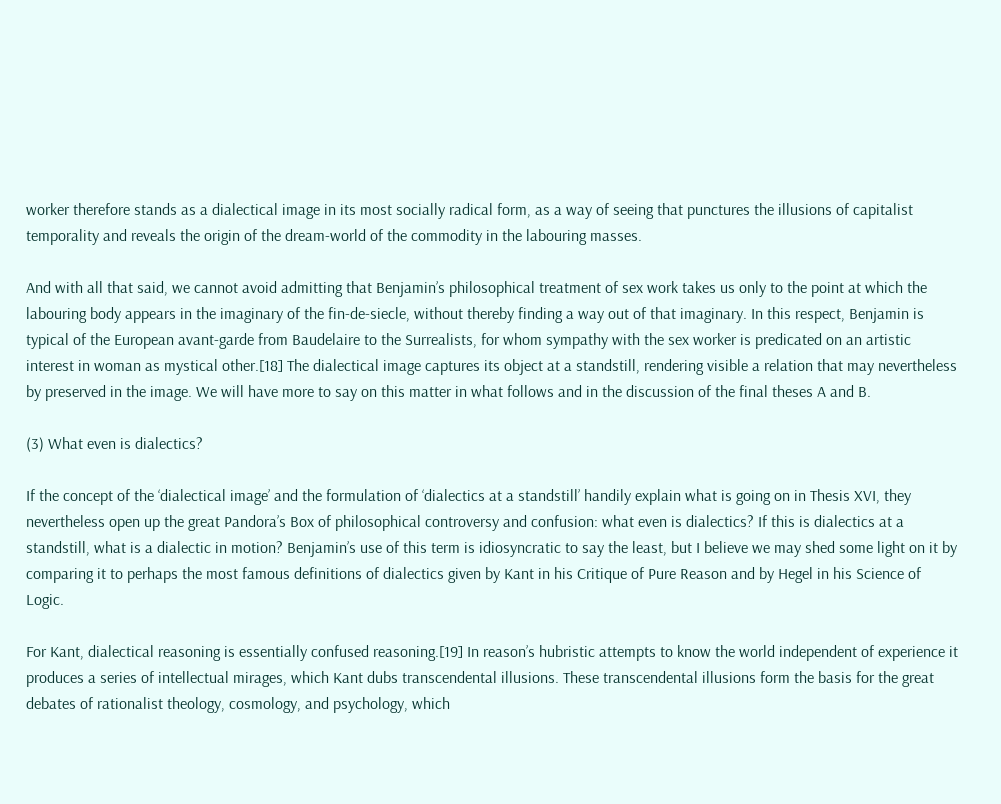worker therefore stands as a dialectical image in its most socially radical form, as a way of seeing that punctures the illusions of capitalist temporality and reveals the origin of the dream-world of the commodity in the labouring masses.

And with all that said, we cannot avoid admitting that Benjamin’s philosophical treatment of sex work takes us only to the point at which the labouring body appears in the imaginary of the fin-de-siecle, without thereby finding a way out of that imaginary. In this respect, Benjamin is typical of the European avant-garde from Baudelaire to the Surrealists, for whom sympathy with the sex worker is predicated on an artistic interest in woman as mystical other.[18] The dialectical image captures its object at a standstill, rendering visible a relation that may nevertheless by preserved in the image. We will have more to say on this matter in what follows and in the discussion of the final theses A and B.

(3) What even is dialectics?

If the concept of the ‘dialectical image’ and the formulation of ‘dialectics at a standstill’ handily explain what is going on in Thesis XVI, they nevertheless open up the great Pandora’s Box of philosophical controversy and confusion: what even is dialectics? If this is dialectics at a standstill, what is a dialectic in motion? Benjamin’s use of this term is idiosyncratic to say the least, but I believe we may shed some light on it by comparing it to perhaps the most famous definitions of dialectics given by Kant in his Critique of Pure Reason and by Hegel in his Science of Logic.

For Kant, dialectical reasoning is essentially confused reasoning.[19] In reason’s hubristic attempts to know the world independent of experience it produces a series of intellectual mirages, which Kant dubs transcendental illusions. These transcendental illusions form the basis for the great debates of rationalist theology, cosmology, and psychology, which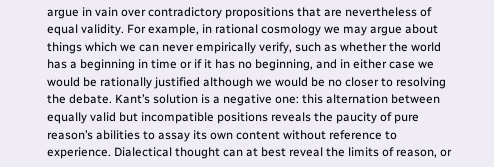argue in vain over contradictory propositions that are nevertheless of equal validity. For example, in rational cosmology we may argue about things which we can never empirically verify, such as whether the world has a beginning in time or if it has no beginning, and in either case we would be rationally justified although we would be no closer to resolving the debate. Kant’s solution is a negative one: this alternation between equally valid but incompatible positions reveals the paucity of pure reason’s abilities to assay its own content without reference to experience. Dialectical thought can at best reveal the limits of reason, or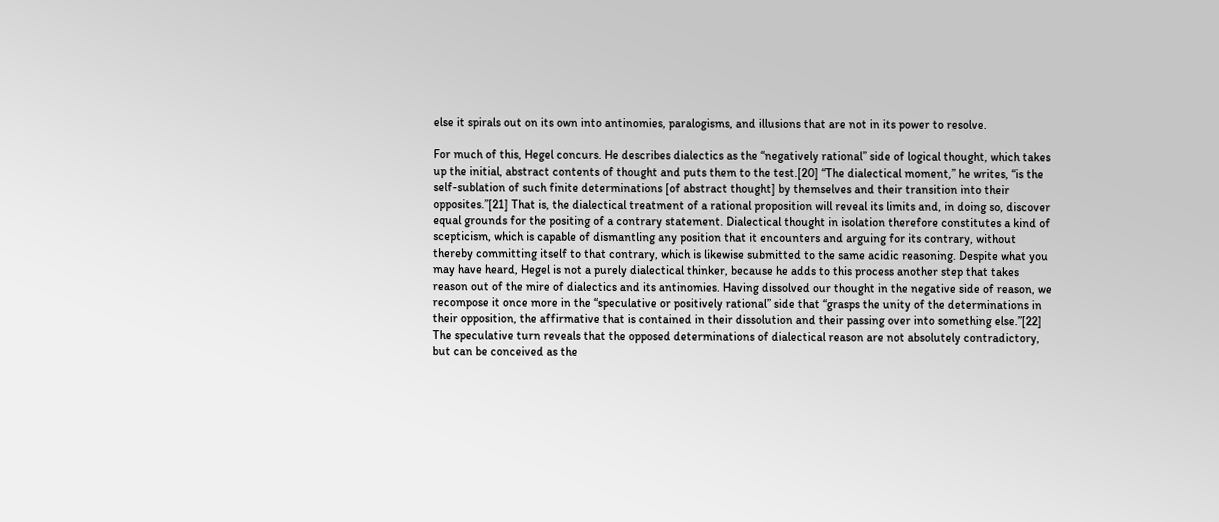else it spirals out on its own into antinomies, paralogisms, and illusions that are not in its power to resolve.

For much of this, Hegel concurs. He describes dialectics as the “negatively rational” side of logical thought, which takes up the initial, abstract contents of thought and puts them to the test.[20] “The dialectical moment,” he writes, “is the self-sublation of such finite determinations [of abstract thought] by themselves and their transition into their opposites.”[21] That is, the dialectical treatment of a rational proposition will reveal its limits and, in doing so, discover equal grounds for the positing of a contrary statement. Dialectical thought in isolation therefore constitutes a kind of scepticism, which is capable of dismantling any position that it encounters and arguing for its contrary, without thereby committing itself to that contrary, which is likewise submitted to the same acidic reasoning. Despite what you may have heard, Hegel is not a purely dialectical thinker, because he adds to this process another step that takes reason out of the mire of dialectics and its antinomies. Having dissolved our thought in the negative side of reason, we recompose it once more in the “speculative or positively rational” side that “grasps the unity of the determinations in their opposition, the affirmative that is contained in their dissolution and their passing over into something else.”[22] The speculative turn reveals that the opposed determinations of dialectical reason are not absolutely contradictory, but can be conceived as the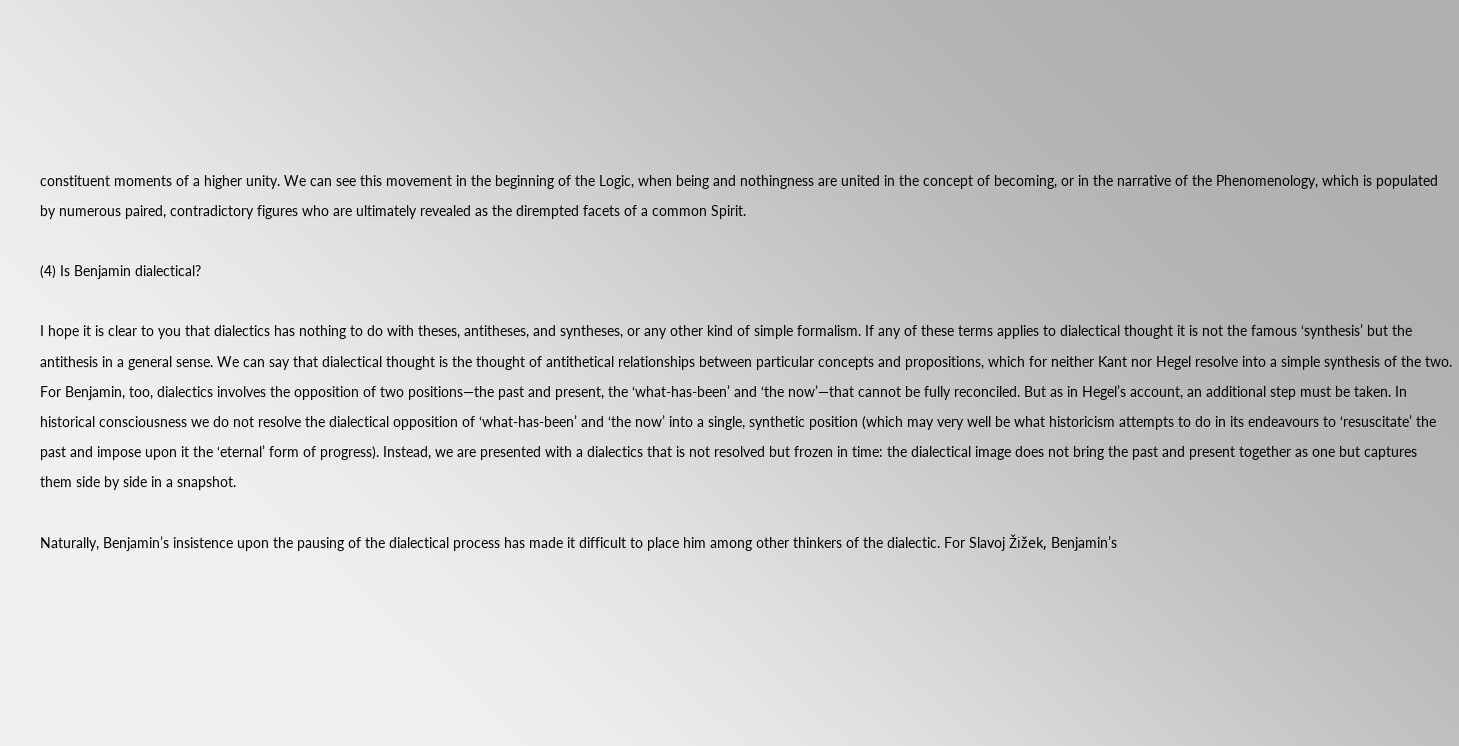constituent moments of a higher unity. We can see this movement in the beginning of the Logic, when being and nothingness are united in the concept of becoming, or in the narrative of the Phenomenology, which is populated by numerous paired, contradictory figures who are ultimately revealed as the dirempted facets of a common Spirit.

(4) Is Benjamin dialectical?

I hope it is clear to you that dialectics has nothing to do with theses, antitheses, and syntheses, or any other kind of simple formalism. If any of these terms applies to dialectical thought it is not the famous ‘synthesis’ but the antithesis in a general sense. We can say that dialectical thought is the thought of antithetical relationships between particular concepts and propositions, which for neither Kant nor Hegel resolve into a simple synthesis of the two. For Benjamin, too, dialectics involves the opposition of two positions—the past and present, the ‘what-has-been’ and ‘the now’—that cannot be fully reconciled. But as in Hegel’s account, an additional step must be taken. In historical consciousness we do not resolve the dialectical opposition of ‘what-has-been’ and ‘the now’ into a single, synthetic position (which may very well be what historicism attempts to do in its endeavours to ‘resuscitate’ the past and impose upon it the ‘eternal’ form of progress). Instead, we are presented with a dialectics that is not resolved but frozen in time: the dialectical image does not bring the past and present together as one but captures them side by side in a snapshot.

Naturally, Benjamin’s insistence upon the pausing of the dialectical process has made it difficult to place him among other thinkers of the dialectic. For Slavoj Žižek, Benjamin’s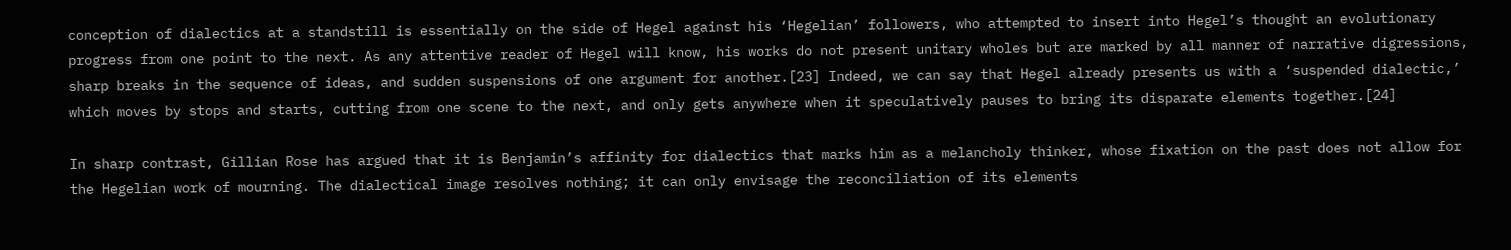conception of dialectics at a standstill is essentially on the side of Hegel against his ‘Hegelian’ followers, who attempted to insert into Hegel’s thought an evolutionary progress from one point to the next. As any attentive reader of Hegel will know, his works do not present unitary wholes but are marked by all manner of narrative digressions, sharp breaks in the sequence of ideas, and sudden suspensions of one argument for another.[23] Indeed, we can say that Hegel already presents us with a ‘suspended dialectic,’ which moves by stops and starts, cutting from one scene to the next, and only gets anywhere when it speculatively pauses to bring its disparate elements together.[24]

In sharp contrast, Gillian Rose has argued that it is Benjamin’s affinity for dialectics that marks him as a melancholy thinker, whose fixation on the past does not allow for the Hegelian work of mourning. The dialectical image resolves nothing; it can only envisage the reconciliation of its elements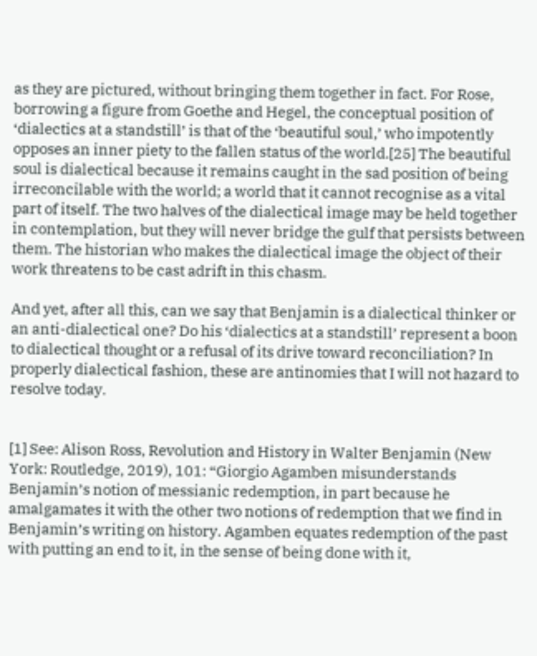as they are pictured, without bringing them together in fact. For Rose, borrowing a figure from Goethe and Hegel, the conceptual position of ‘dialectics at a standstill’ is that of the ‘beautiful soul,’ who impotently opposes an inner piety to the fallen status of the world.[25] The beautiful soul is dialectical because it remains caught in the sad position of being irreconcilable with the world; a world that it cannot recognise as a vital part of itself. The two halves of the dialectical image may be held together in contemplation, but they will never bridge the gulf that persists between them. The historian who makes the dialectical image the object of their work threatens to be cast adrift in this chasm.

And yet, after all this, can we say that Benjamin is a dialectical thinker or an anti-dialectical one? Do his ‘dialectics at a standstill’ represent a boon to dialectical thought or a refusal of its drive toward reconciliation? In properly dialectical fashion, these are antinomies that I will not hazard to resolve today.


[1] See: Alison Ross, Revolution and History in Walter Benjamin (New York: Routledge, 2019), 101: “Giorgio Agamben misunderstands Benjamin’s notion of messianic redemption, in part because he amalgamates it with the other two notions of redemption that we find in Benjamin’s writing on history. Agamben equates redemption of the past with putting an end to it, in the sense of being done with it,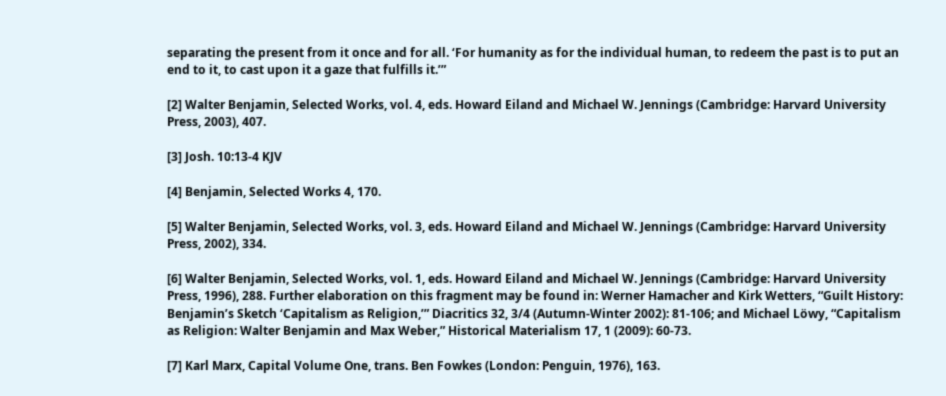separating the present from it once and for all. ‘For humanity as for the individual human, to redeem the past is to put an end to it, to cast upon it a gaze that fulfills it.’”

[2] Walter Benjamin, Selected Works, vol. 4, eds. Howard Eiland and Michael W. Jennings (Cambridge: Harvard University Press, 2003), 407.

[3] Josh. 10:13-4 KJV

[4] Benjamin, Selected Works 4, 170.

[5] Walter Benjamin, Selected Works, vol. 3, eds. Howard Eiland and Michael W. Jennings (Cambridge: Harvard University Press, 2002), 334.

[6] Walter Benjamin, Selected Works, vol. 1, eds. Howard Eiland and Michael W. Jennings (Cambridge: Harvard University Press, 1996), 288. Further elaboration on this fragment may be found in: Werner Hamacher and Kirk Wetters, “Guilt History: Benjamin’s Sketch ‘Capitalism as Religion,’” Diacritics 32, 3/4 (Autumn-Winter 2002): 81-106; and Michael Löwy, “Capitalism as Religion: Walter Benjamin and Max Weber,” Historical Materialism 17, 1 (2009): 60-73.

[7] Karl Marx, Capital Volume One, trans. Ben Fowkes (London: Penguin, 1976), 163.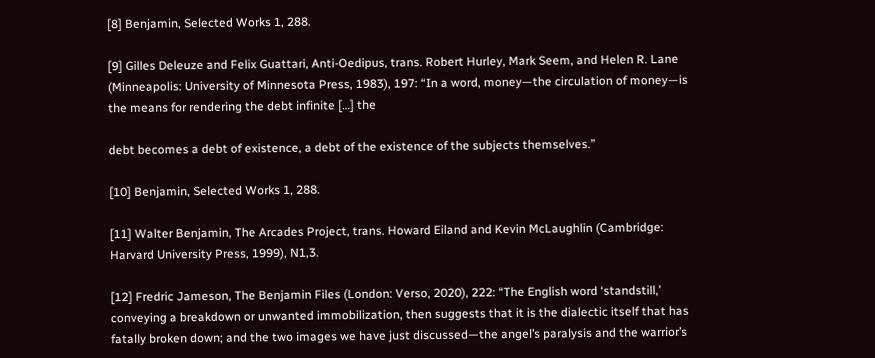[8] Benjamin, Selected Works 1, 288.

[9] Gilles Deleuze and Felix Guattari, Anti-Oedipus, trans. Robert Hurley, Mark Seem, and Helen R. Lane (Minneapolis: University of Minnesota Press, 1983), 197: “In a word, money—the circulation of money—is the means for rendering the debt infinite […] the

debt becomes a debt of existence, a debt of the existence of the subjects themselves.”

[10] Benjamin, Selected Works 1, 288.

[11] Walter Benjamin, The Arcades Project, trans. Howard Eiland and Kevin McLaughlin (Cambridge: Harvard University Press, 1999), N1,3.

[12] Fredric Jameson, The Benjamin Files (London: Verso, 2020), 222: “The English word ‘standstill,’ conveying a breakdown or unwanted immobilization, then suggests that it is the dialectic itself that has fatally broken down; and the two images we have just discussed—the angel’s paralysis and the warrior’s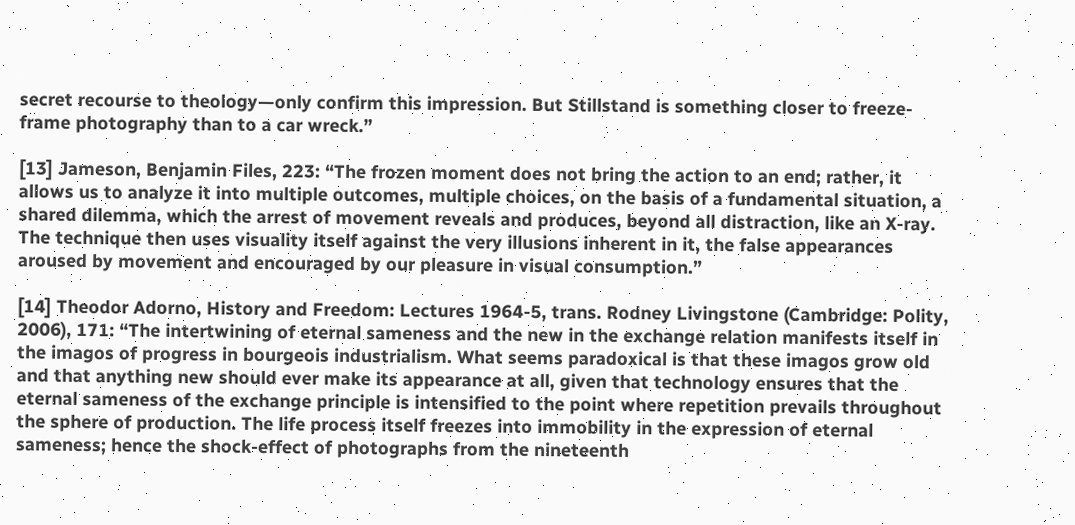secret recourse to theology—only confirm this impression. But Stillstand is something closer to freeze-frame photography than to a car wreck.”

[13] Jameson, Benjamin Files, 223: “The frozen moment does not bring the action to an end; rather, it allows us to analyze it into multiple outcomes, multiple choices, on the basis of a fundamental situation, a shared dilemma, which the arrest of movement reveals and produces, beyond all distraction, like an X-ray. The technique then uses visuality itself against the very illusions inherent in it, the false appearances aroused by movement and encouraged by our pleasure in visual consumption.”

[14] Theodor Adorno, History and Freedom: Lectures 1964-5, trans. Rodney Livingstone (Cambridge: Polity, 2006), 171: “The intertwining of eternal sameness and the new in the exchange relation manifests itself in the imagos of progress in bourgeois industrialism. What seems paradoxical is that these imagos grow old and that anything new should ever make its appearance at all, given that technology ensures that the eternal sameness of the exchange principle is intensified to the point where repetition prevails throughout the sphere of production. The life process itself freezes into immobility in the expression of eternal sameness; hence the shock-effect of photographs from the nineteenth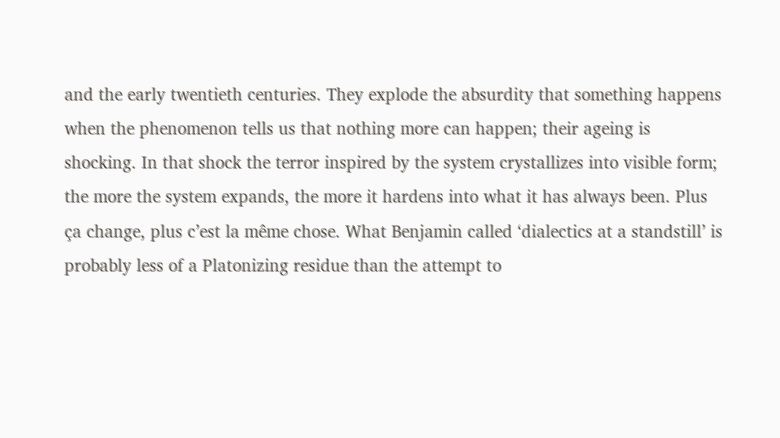and the early twentieth centuries. They explode the absurdity that something happens when the phenomenon tells us that nothing more can happen; their ageing is shocking. In that shock the terror inspired by the system crystallizes into visible form; the more the system expands, the more it hardens into what it has always been. Plus ça change, plus c’est la même chose. What Benjamin called ‘dialectics at a standstill’ is probably less of a Platonizing residue than the attempt to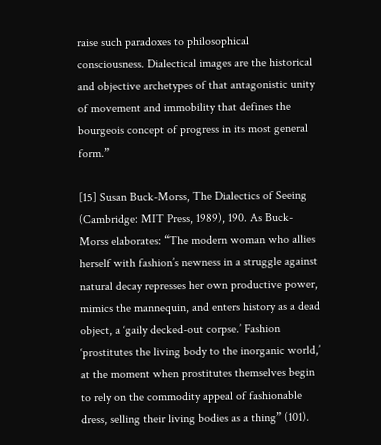raise such paradoxes to philosophical consciousness. Dialectical images are the historical and objective archetypes of that antagonistic unity of movement and immobility that defines the bourgeois concept of progress in its most general form.”

[15] Susan Buck-Morss, The Dialectics of Seeing (Cambridge: MIT Press, 1989), 190. As Buck-Morss elaborates: “The modern woman who allies herself with fashion’s newness in a struggle against natural decay represses her own productive power, mimics the mannequin, and enters history as a dead object, a ‘gaily decked-out corpse.’ Fashion ‘prostitutes the living body to the inorganic world,’ at the moment when prostitutes themselves begin to rely on the commodity appeal of fashionable dress, selling their living bodies as a thing” (101).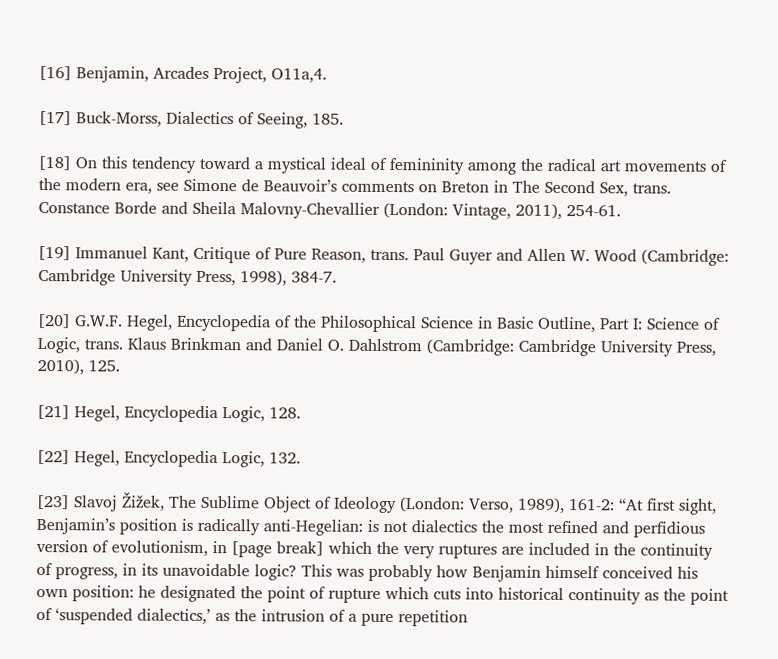[16] Benjamin, Arcades Project, O11a,4.

[17] Buck-Morss, Dialectics of Seeing, 185.

[18] On this tendency toward a mystical ideal of femininity among the radical art movements of the modern era, see Simone de Beauvoir’s comments on Breton in The Second Sex, trans. Constance Borde and Sheila Malovny-Chevallier (London: Vintage, 2011), 254-61.

[19] Immanuel Kant, Critique of Pure Reason, trans. Paul Guyer and Allen W. Wood (Cambridge: Cambridge University Press, 1998), 384-7.

[20] G.W.F. Hegel, Encyclopedia of the Philosophical Science in Basic Outline, Part I: Science of Logic, trans. Klaus Brinkman and Daniel O. Dahlstrom (Cambridge: Cambridge University Press, 2010), 125.

[21] Hegel, Encyclopedia Logic, 128.

[22] Hegel, Encyclopedia Logic, 132.

[23] Slavoj Žižek, The Sublime Object of Ideology (London: Verso, 1989), 161-2: “At first sight, Benjamin’s position is radically anti-Hegelian: is not dialectics the most refined and perfidious version of evolutionism, in [page break] which the very ruptures are included in the continuity of progress, in its unavoidable logic? This was probably how Benjamin himself conceived his own position: he designated the point of rupture which cuts into historical continuity as the point of ‘suspended dialectics,’ as the intrusion of a pure repetition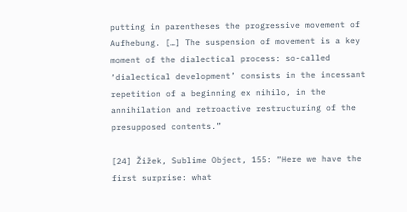putting in parentheses the progressive movement of Aufhebung. […] The suspension of movement is a key moment of the dialectical process: so-called ‘dialectical development’ consists in the incessant repetition of a beginning ex nihilo, in the annihilation and retroactive restructuring of the presupposed contents.”

[24] Žižek, Sublime Object, 155: “Here we have the first surprise: what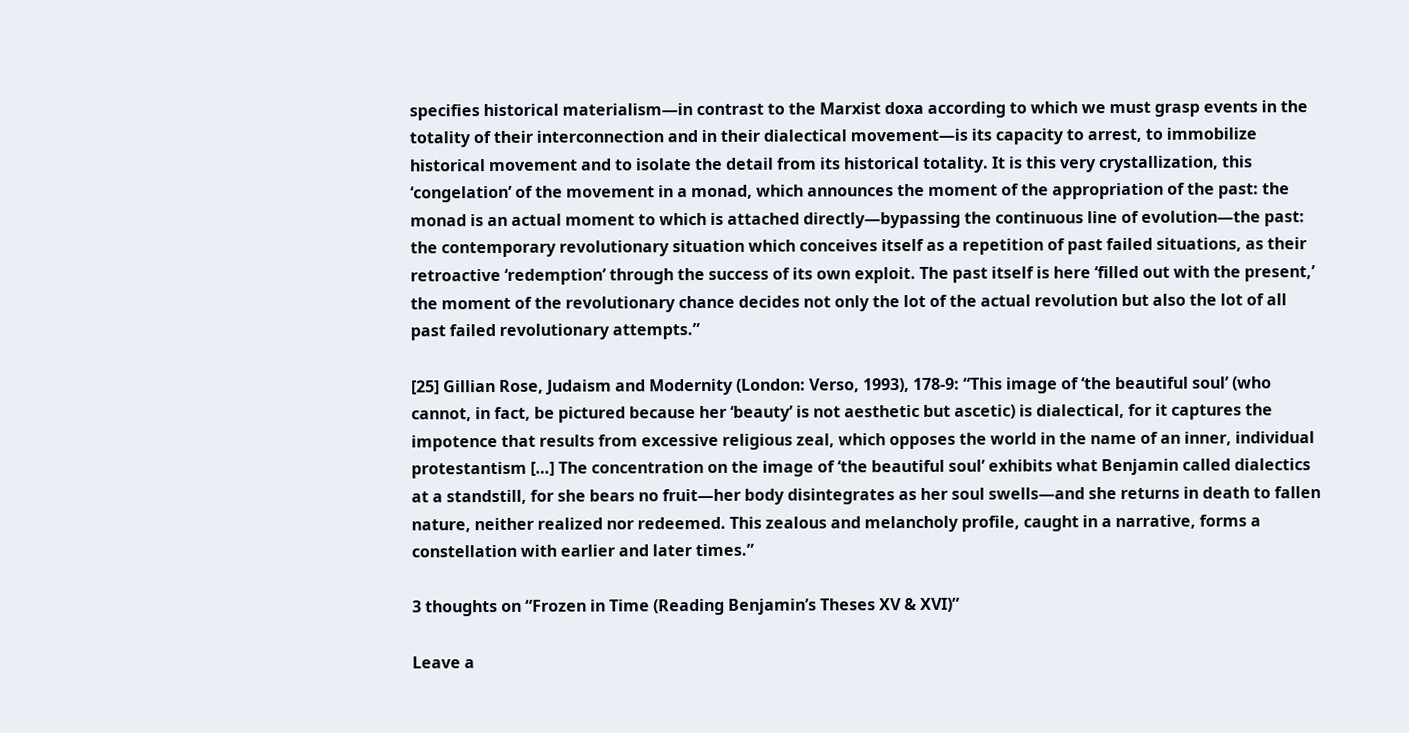specifies historical materialism—in contrast to the Marxist doxa according to which we must grasp events in the totality of their interconnection and in their dialectical movement—is its capacity to arrest, to immobilize historical movement and to isolate the detail from its historical totality. It is this very crystallization, this ‘congelation’ of the movement in a monad, which announces the moment of the appropriation of the past: the monad is an actual moment to which is attached directly—bypassing the continuous line of evolution—the past: the contemporary revolutionary situation which conceives itself as a repetition of past failed situations, as their retroactive ‘redemption’ through the success of its own exploit. The past itself is here ‘filled out with the present,’ the moment of the revolutionary chance decides not only the lot of the actual revolution but also the lot of all past failed revolutionary attempts.”

[25] Gillian Rose, Judaism and Modernity (London: Verso, 1993), 178-9: “This image of ‘the beautiful soul’ (who cannot, in fact, be pictured because her ‘beauty’ is not aesthetic but ascetic) is dialectical, for it captures the impotence that results from excessive religious zeal, which opposes the world in the name of an inner, individual protestantism […] The concentration on the image of ‘the beautiful soul’ exhibits what Benjamin called dialectics at a standstill, for she bears no fruit—her body disintegrates as her soul swells—and she returns in death to fallen nature, neither realized nor redeemed. This zealous and melancholy profile, caught in a narrative, forms a constellation with earlier and later times.”

3 thoughts on “Frozen in Time (Reading Benjamin’s Theses XV & XVI)”

Leave a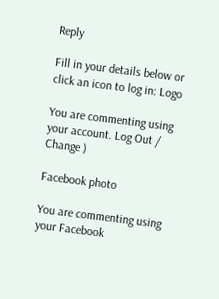Reply

Fill in your details below or click an icon to log in: Logo

You are commenting using your account. Log Out /  Change )

Facebook photo

You are commenting using your Facebook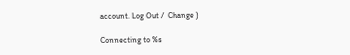account. Log Out /  Change )

Connecting to %s